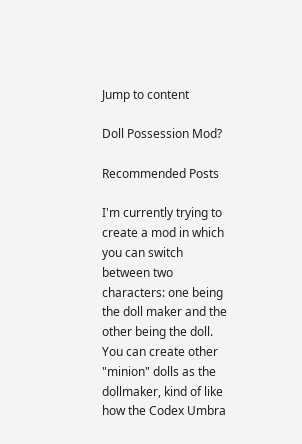Jump to content

Doll Possession Mod?

Recommended Posts

I'm currently trying to create a mod in which you can switch between two characters: one being the doll maker and the other being the doll. You can create other "minion" dolls as the dollmaker, kind of like how the Codex Umbra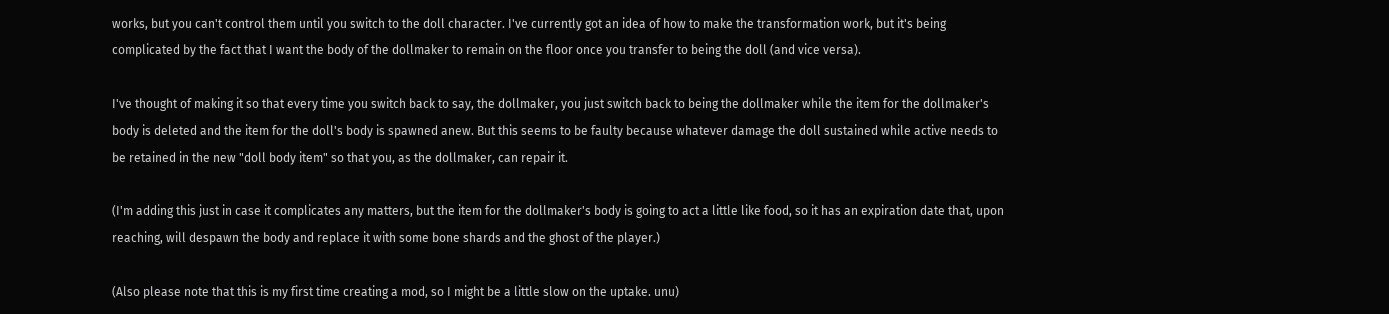works, but you can't control them until you switch to the doll character. I've currently got an idea of how to make the transformation work, but it's being complicated by the fact that I want the body of the dollmaker to remain on the floor once you transfer to being the doll (and vice versa).

I've thought of making it so that every time you switch back to say, the dollmaker, you just switch back to being the dollmaker while the item for the dollmaker's body is deleted and the item for the doll's body is spawned anew. But this seems to be faulty because whatever damage the doll sustained while active needs to be retained in the new "doll body item" so that you, as the dollmaker, can repair it.

(I'm adding this just in case it complicates any matters, but the item for the dollmaker's body is going to act a little like food, so it has an expiration date that, upon reaching, will despawn the body and replace it with some bone shards and the ghost of the player.)

(Also please note that this is my first time creating a mod, so I might be a little slow on the uptake. unu)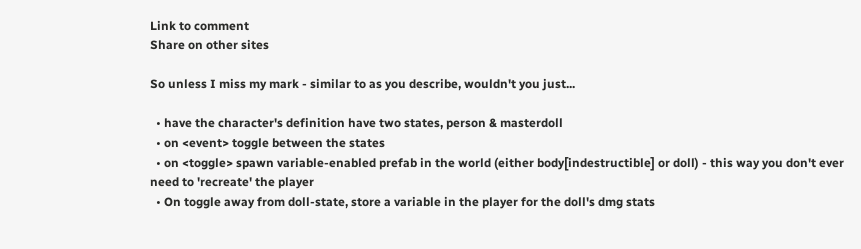Link to comment
Share on other sites

So unless I miss my mark - similar to as you describe, wouldn't you just...

  • have the character's definition have two states, person & masterdoll
  • on <event> toggle between the states
  • on <toggle> spawn variable-enabled prefab in the world (either body[indestructible] or doll) - this way you don't ever need to 'recreate' the player
  • On toggle away from doll-state, store a variable in the player for the doll's dmg stats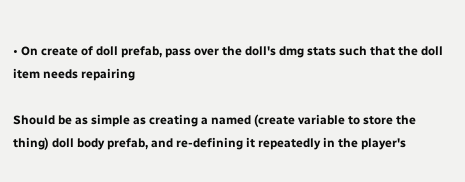• On create of doll prefab, pass over the doll's dmg stats such that the doll item needs repairing

Should be as simple as creating a named (create variable to store the thing) doll body prefab, and re-defining it repeatedly in the player's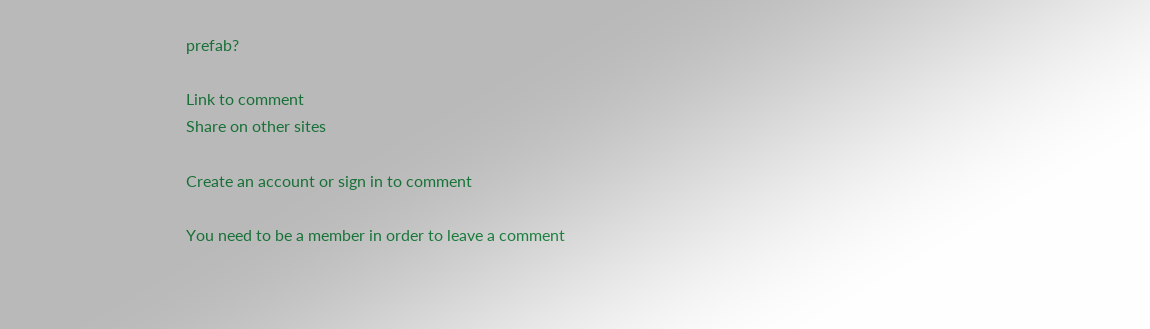prefab?

Link to comment
Share on other sites

Create an account or sign in to comment

You need to be a member in order to leave a comment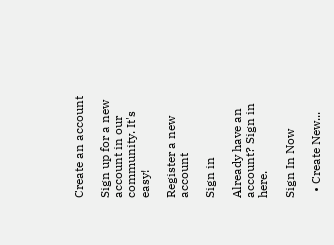Create an account

Sign up for a new account in our community. It's easy!

Register a new account

Sign in

Already have an account? Sign in here.

Sign In Now

  • Create New...